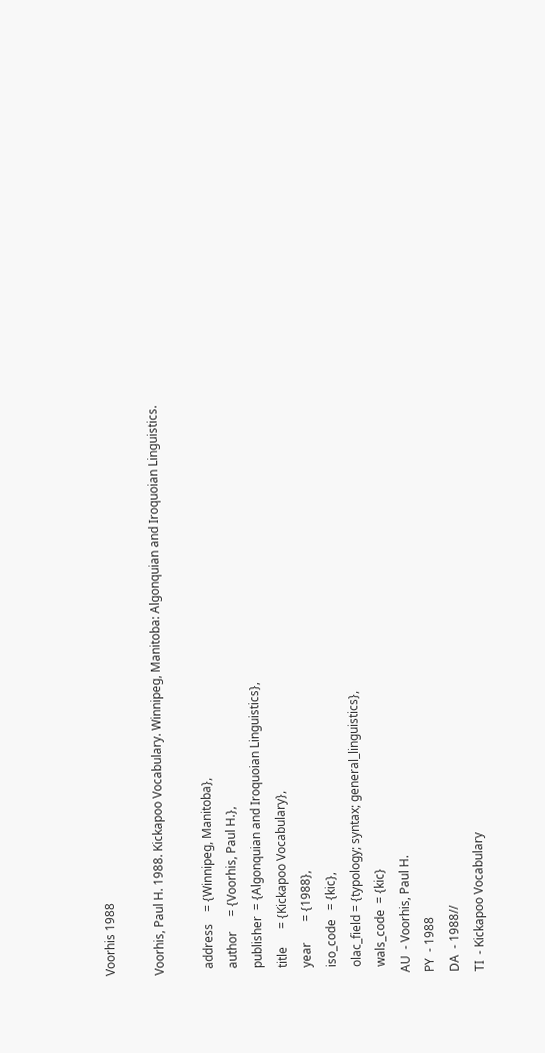Voorhis 1988

Voorhis, Paul H. 1988. Kickapoo Vocabulary. Winnipeg, Manitoba: Algonquian and Iroquoian Linguistics.

  address    = {Winnipeg, Manitoba},
  author     = {Voorhis, Paul H.},
  publisher  = {Algonquian and Iroquoian Linguistics},
  title      = {Kickapoo Vocabulary},
  year       = {1988},
  iso_code   = {kic},
  olac_field = {typology; syntax; general_linguistics},
  wals_code  = {kic}
AU  - Voorhis, Paul H.
PY  - 1988
DA  - 1988//
TI  - Kickapoo Vocabulary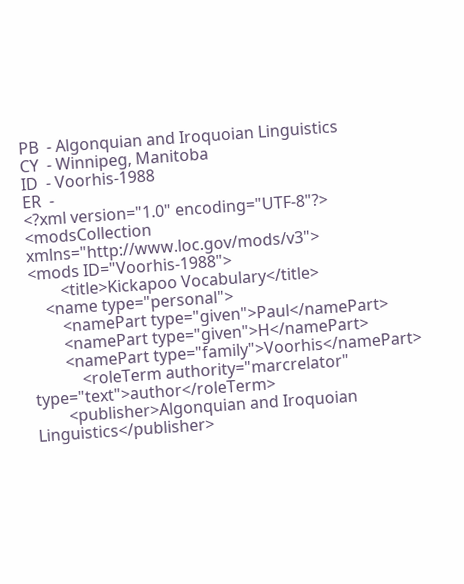PB  - Algonquian and Iroquoian Linguistics
CY  - Winnipeg, Manitoba
ID  - Voorhis-1988
ER  -
<?xml version="1.0" encoding="UTF-8"?>
<modsCollection xmlns="http://www.loc.gov/mods/v3">
<mods ID="Voorhis-1988">
        <title>Kickapoo Vocabulary</title>
    <name type="personal">
        <namePart type="given">Paul</namePart>
        <namePart type="given">H</namePart>
        <namePart type="family">Voorhis</namePart>
            <roleTerm authority="marcrelator" type="text">author</roleTerm>
        <publisher>Algonquian and Iroquoian Linguistics</publisher>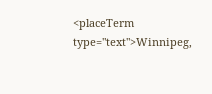<placeTerm type="text">Winnipeg,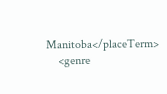Manitoba</placeTerm>
    <genre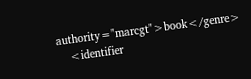authority="marcgt">book</genre>
    <identifier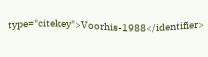type="citekey">Voorhis-1988</identifier>